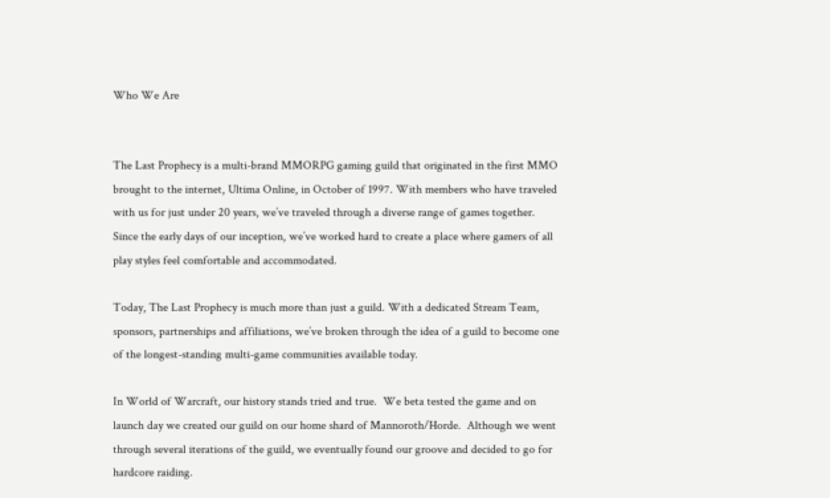Who We Are


The Last Prophecy is a multi-brand MMORPG gaming guild that originated in the first MMO brought to the internet, Ultima Online, in October of 1997. With members who have traveled with us for just under 20 years, we’ve traveled through a diverse range of games together. Since the early days of our inception, we’ve worked hard to create a place where gamers of all play styles feel comfortable and accommodated.

Today, The Last Prophecy is much more than just a guild. With a dedicated Stream Team, sponsors, partnerships and affiliations, we’ve broken through the idea of a guild to become one of the longest-standing multi-game communities available today.

In World of Warcraft, our history stands tried and true.  We beta tested the game and on launch day we created our guild on our home shard of Mannoroth/Horde.  Although we went through several iterations of the guild, we eventually found our groove and decided to go for hardcore raiding.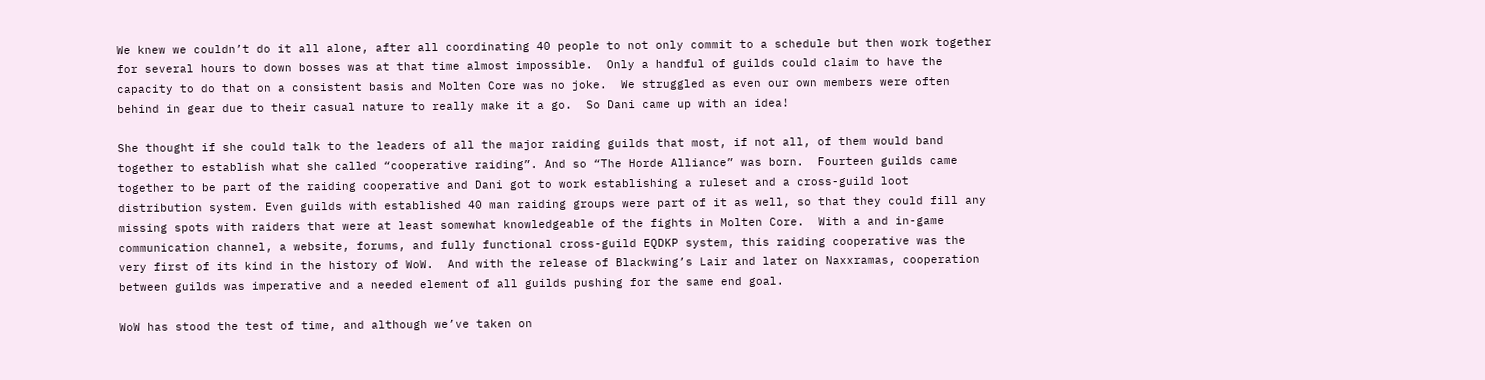We knew we couldn’t do it all alone, after all coordinating 40 people to not only commit to a schedule but then work together for several hours to down bosses was at that time almost impossible.  Only a handful of guilds could claim to have the capacity to do that on a consistent basis and Molten Core was no joke.  We struggled as even our own members were often behind in gear due to their casual nature to really make it a go.  So Dani came up with an idea!

She thought if she could talk to the leaders of all the major raiding guilds that most, if not all, of them would band together to establish what she called “cooperative raiding”. And so “The Horde Alliance” was born.  Fourteen guilds came together to be part of the raiding cooperative and Dani got to work establishing a ruleset and a cross-guild loot distribution system. Even guilds with established 40 man raiding groups were part of it as well, so that they could fill any missing spots with raiders that were at least somewhat knowledgeable of the fights in Molten Core.  With a and in-game communication channel, a website, forums, and fully functional cross-guild EQDKP system, this raiding cooperative was the very first of its kind in the history of WoW.  And with the release of Blackwing’s Lair and later on Naxxramas, cooperation between guilds was imperative and a needed element of all guilds pushing for the same end goal.

WoW has stood the test of time, and although we’ve taken on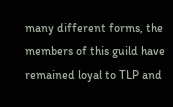many different forms, the members of this guild have remained loyal to TLP and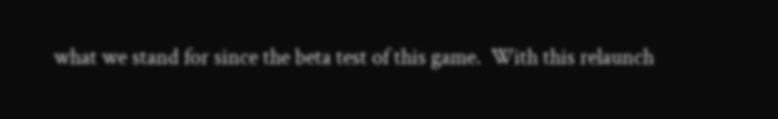what we stand for since the beta test of this game.  With this relaunch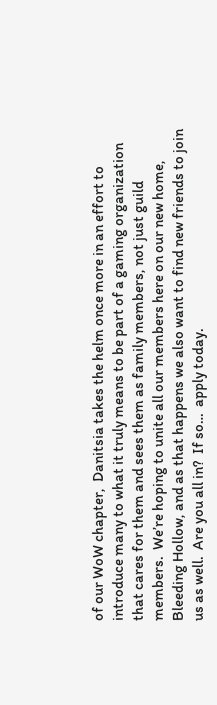of our WoW chapter,  Danitsia takes the helm once more in an effort to introduce many to what it truly means to be part of a gaming organization that cares for them and sees them as family members, not just guild members.  We’re hoping to unite all our members here on our new home, Bleeding Hollow, and as that happens we also want to find new friends to join us as well.  Are you all in?  If so…  apply today.